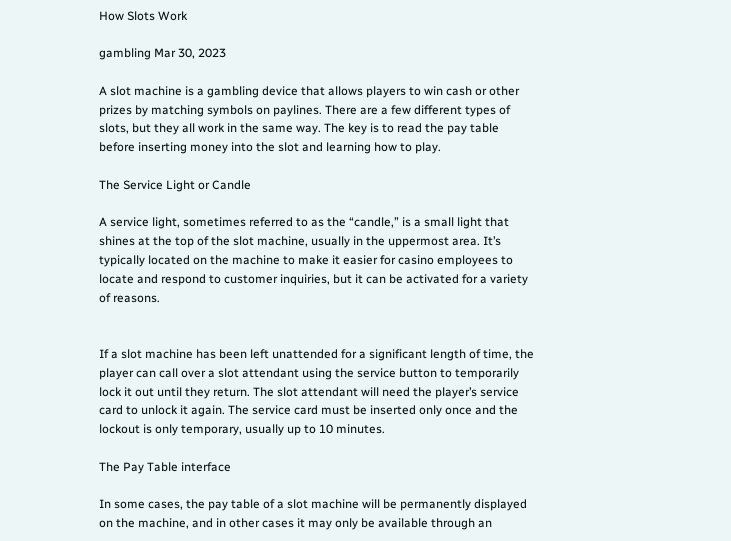How Slots Work

gambling Mar 30, 2023

A slot machine is a gambling device that allows players to win cash or other prizes by matching symbols on paylines. There are a few different types of slots, but they all work in the same way. The key is to read the pay table before inserting money into the slot and learning how to play.

The Service Light or Candle

A service light, sometimes referred to as the “candle,” is a small light that shines at the top of the slot machine, usually in the uppermost area. It’s typically located on the machine to make it easier for casino employees to locate and respond to customer inquiries, but it can be activated for a variety of reasons.


If a slot machine has been left unattended for a significant length of time, the player can call over a slot attendant using the service button to temporarily lock it out until they return. The slot attendant will need the player’s service card to unlock it again. The service card must be inserted only once and the lockout is only temporary, usually up to 10 minutes.

The Pay Table interface

In some cases, the pay table of a slot machine will be permanently displayed on the machine, and in other cases it may only be available through an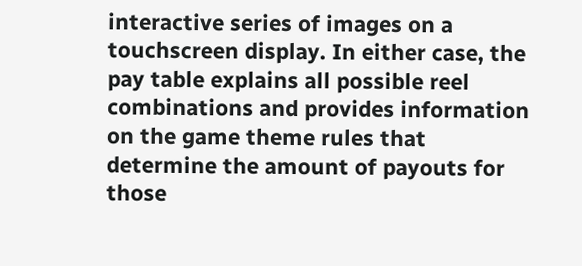interactive series of images on a touchscreen display. In either case, the pay table explains all possible reel combinations and provides information on the game theme rules that determine the amount of payouts for those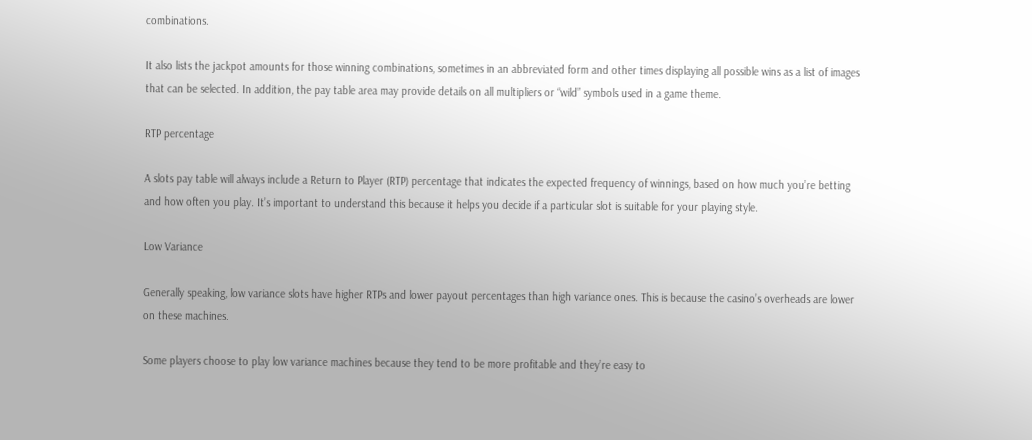combinations.

It also lists the jackpot amounts for those winning combinations, sometimes in an abbreviated form and other times displaying all possible wins as a list of images that can be selected. In addition, the pay table area may provide details on all multipliers or “wild” symbols used in a game theme.

RTP percentage

A slots pay table will always include a Return to Player (RTP) percentage that indicates the expected frequency of winnings, based on how much you’re betting and how often you play. It’s important to understand this because it helps you decide if a particular slot is suitable for your playing style.

Low Variance

Generally speaking, low variance slots have higher RTPs and lower payout percentages than high variance ones. This is because the casino’s overheads are lower on these machines.

Some players choose to play low variance machines because they tend to be more profitable and they’re easy to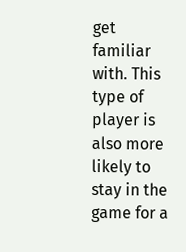get familiar with. This type of player is also more likely to stay in the game for a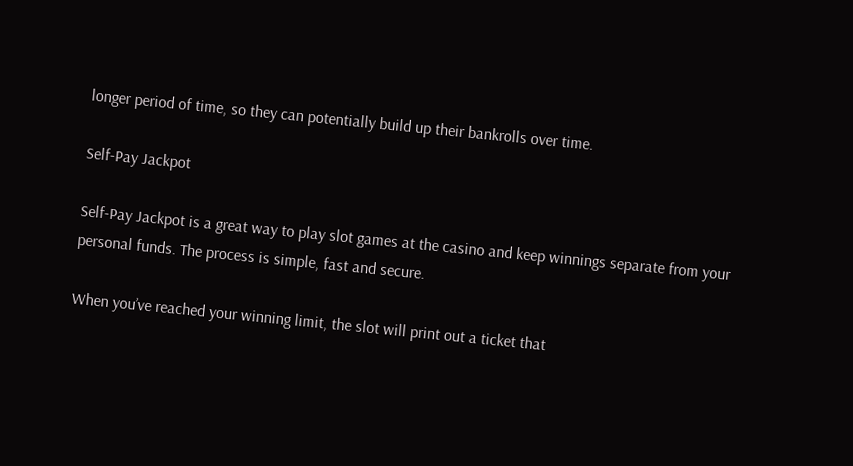longer period of time, so they can potentially build up their bankrolls over time.

Self-Pay Jackpot

Self-Pay Jackpot is a great way to play slot games at the casino and keep winnings separate from your personal funds. The process is simple, fast and secure.

When you’ve reached your winning limit, the slot will print out a ticket that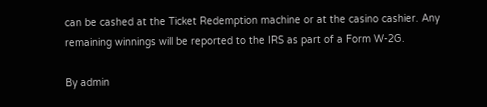can be cashed at the Ticket Redemption machine or at the casino cashier. Any remaining winnings will be reported to the IRS as part of a Form W-2G.

By admin